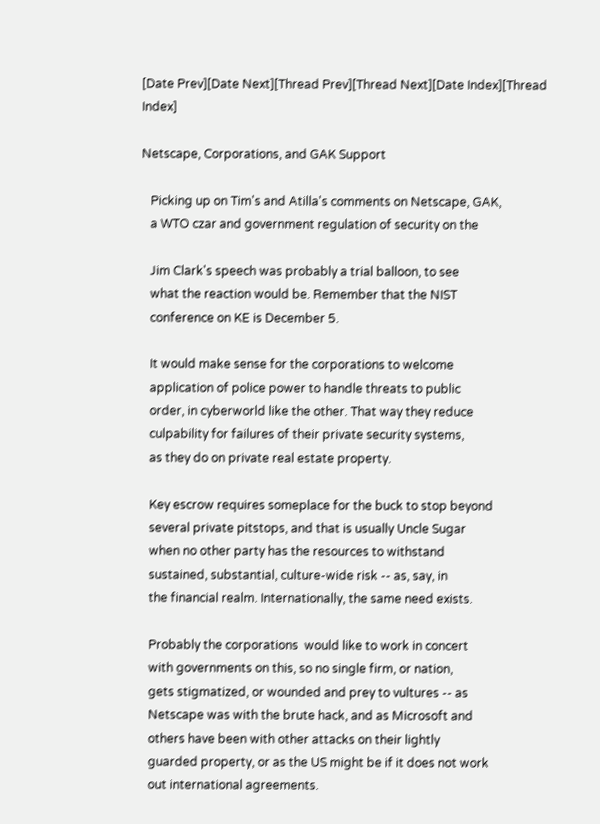[Date Prev][Date Next][Thread Prev][Thread Next][Date Index][Thread Index]

Netscape, Corporations, and GAK Support

   Picking up on Tim's and Atilla's comments on Netscape, GAK,
   a WTO czar and government regulation of security on the

   Jim Clark's speech was probably a trial balloon, to see
   what the reaction would be. Remember that the NIST
   conference on KE is December 5.

   It would make sense for the corporations to welcome
   application of police power to handle threats to public
   order, in cyberworld like the other. That way they reduce
   culpability for failures of their private security systems,
   as they do on private real estate property.

   Key escrow requires someplace for the buck to stop beyond
   several private pitstops, and that is usually Uncle Sugar
   when no other party has the resources to withstand
   sustained, substantial, culture-wide risk -- as, say, in
   the financial realm. Internationally, the same need exists.

   Probably the corporations  would like to work in concert
   with governments on this, so no single firm, or nation,
   gets stigmatized, or wounded and prey to vultures -- as
   Netscape was with the brute hack, and as Microsoft and
   others have been with other attacks on their lightly
   guarded property, or as the US might be if it does not work
   out international agreements.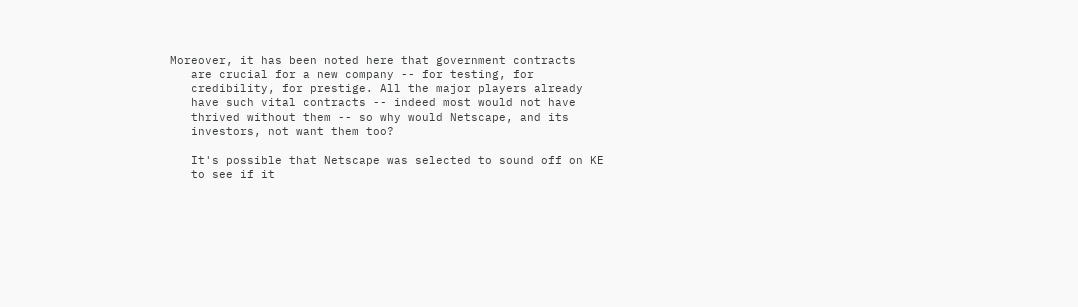Moreover, it has been noted here that government contracts
   are crucial for a new company -- for testing, for
   credibility, for prestige. All the major players already
   have such vital contracts -- indeed most would not have
   thrived without them -- so why would Netscape, and its
   investors, not want them too?

   It's possible that Netscape was selected to sound off on KE
   to see if it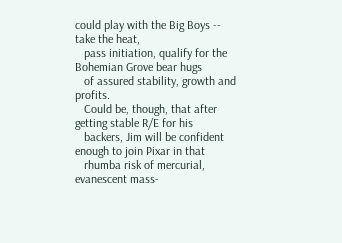could play with the Big Boys -- take the heat,
   pass initiation, qualify for the Bohemian Grove bear hugs
   of assured stability, growth and profits.
   Could be, though, that after getting stable R/E for his
   backers, Jim will be confident enough to join Pixar in that
   rhumba risk of mercurial, evanescent mass-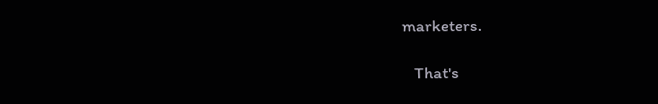marketers.

   That's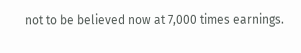not to be believed now at 7,000 times earnings.